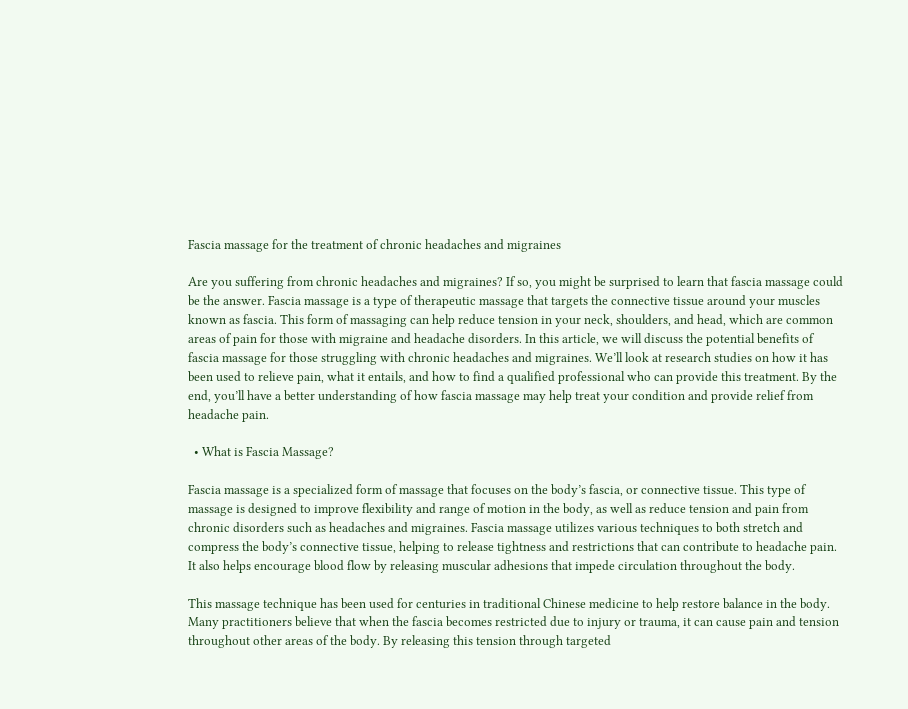Fascia massage for the treatment of chronic headaches and migraines

Are you suffering from chronic headaches and migraines? If so, you might be surprised to learn that fascia massage could be the answer. Fascia massage is a type of therapeutic massage that targets the connective tissue around your muscles known as fascia. This form of massaging can help reduce tension in your neck, shoulders, and head, which are common areas of pain for those with migraine and headache disorders. In this article, we will discuss the potential benefits of fascia massage for those struggling with chronic headaches and migraines. We’ll look at research studies on how it has been used to relieve pain, what it entails, and how to find a qualified professional who can provide this treatment. By the end, you’ll have a better understanding of how fascia massage may help treat your condition and provide relief from headache pain.

  • What is Fascia Massage?

Fascia massage is a specialized form of massage that focuses on the body’s fascia, or connective tissue. This type of massage is designed to improve flexibility and range of motion in the body, as well as reduce tension and pain from chronic disorders such as headaches and migraines. Fascia massage utilizes various techniques to both stretch and compress the body’s connective tissue, helping to release tightness and restrictions that can contribute to headache pain. It also helps encourage blood flow by releasing muscular adhesions that impede circulation throughout the body.

This massage technique has been used for centuries in traditional Chinese medicine to help restore balance in the body. Many practitioners believe that when the fascia becomes restricted due to injury or trauma, it can cause pain and tension throughout other areas of the body. By releasing this tension through targeted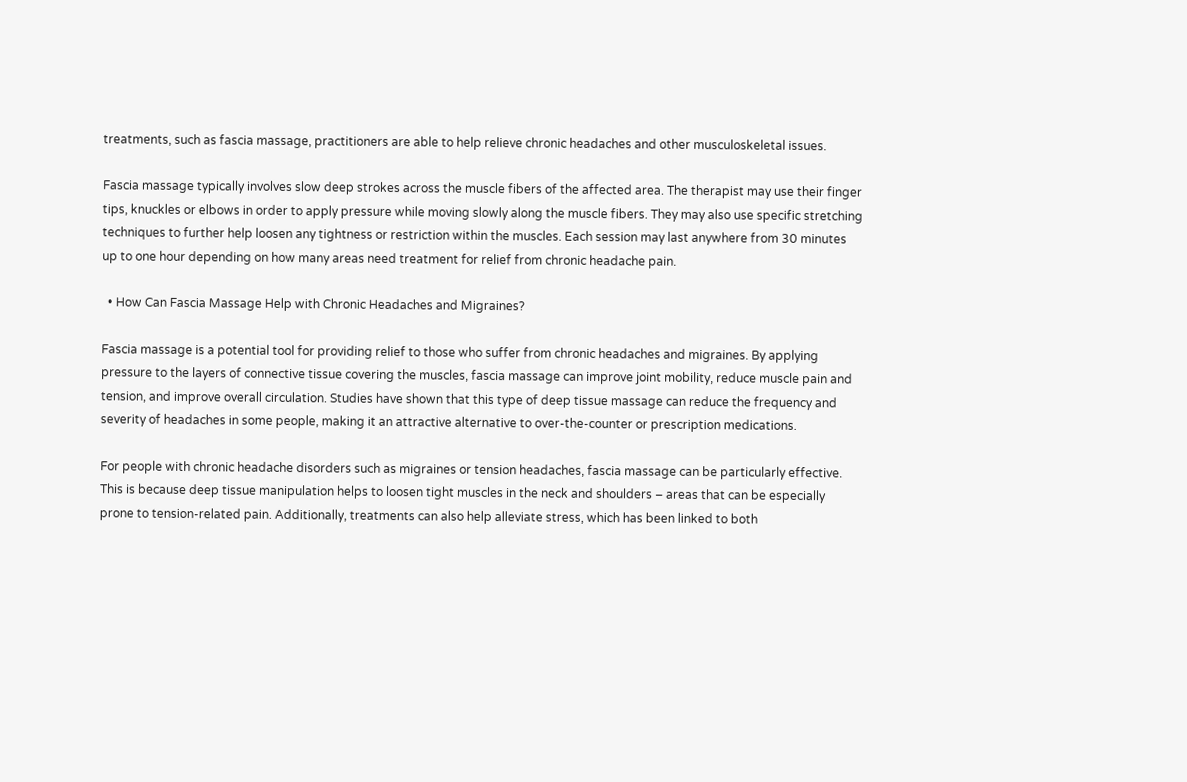treatments, such as fascia massage, practitioners are able to help relieve chronic headaches and other musculoskeletal issues.

Fascia massage typically involves slow deep strokes across the muscle fibers of the affected area. The therapist may use their finger tips, knuckles or elbows in order to apply pressure while moving slowly along the muscle fibers. They may also use specific stretching techniques to further help loosen any tightness or restriction within the muscles. Each session may last anywhere from 30 minutes up to one hour depending on how many areas need treatment for relief from chronic headache pain.

  • How Can Fascia Massage Help with Chronic Headaches and Migraines?

Fascia massage is a potential tool for providing relief to those who suffer from chronic headaches and migraines. By applying pressure to the layers of connective tissue covering the muscles, fascia massage can improve joint mobility, reduce muscle pain and tension, and improve overall circulation. Studies have shown that this type of deep tissue massage can reduce the frequency and severity of headaches in some people, making it an attractive alternative to over-the-counter or prescription medications.

For people with chronic headache disorders such as migraines or tension headaches, fascia massage can be particularly effective. This is because deep tissue manipulation helps to loosen tight muscles in the neck and shoulders – areas that can be especially prone to tension-related pain. Additionally, treatments can also help alleviate stress, which has been linked to both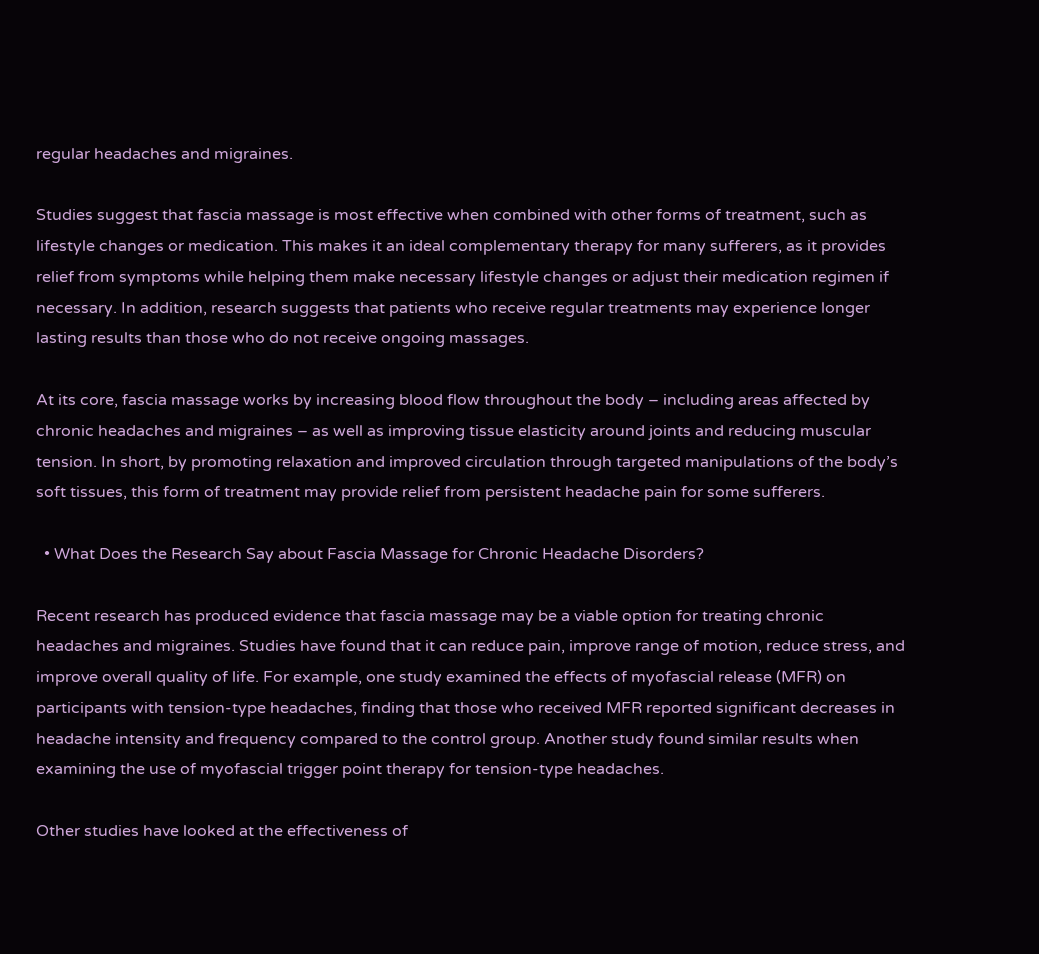regular headaches and migraines.

Studies suggest that fascia massage is most effective when combined with other forms of treatment, such as lifestyle changes or medication. This makes it an ideal complementary therapy for many sufferers, as it provides relief from symptoms while helping them make necessary lifestyle changes or adjust their medication regimen if necessary. In addition, research suggests that patients who receive regular treatments may experience longer lasting results than those who do not receive ongoing massages.

At its core, fascia massage works by increasing blood flow throughout the body – including areas affected by chronic headaches and migraines – as well as improving tissue elasticity around joints and reducing muscular tension. In short, by promoting relaxation and improved circulation through targeted manipulations of the body’s soft tissues, this form of treatment may provide relief from persistent headache pain for some sufferers.

  • What Does the Research Say about Fascia Massage for Chronic Headache Disorders?

Recent research has produced evidence that fascia massage may be a viable option for treating chronic headaches and migraines. Studies have found that it can reduce pain, improve range of motion, reduce stress, and improve overall quality of life. For example, one study examined the effects of myofascial release (MFR) on participants with tension-type headaches, finding that those who received MFR reported significant decreases in headache intensity and frequency compared to the control group. Another study found similar results when examining the use of myofascial trigger point therapy for tension-type headaches.

Other studies have looked at the effectiveness of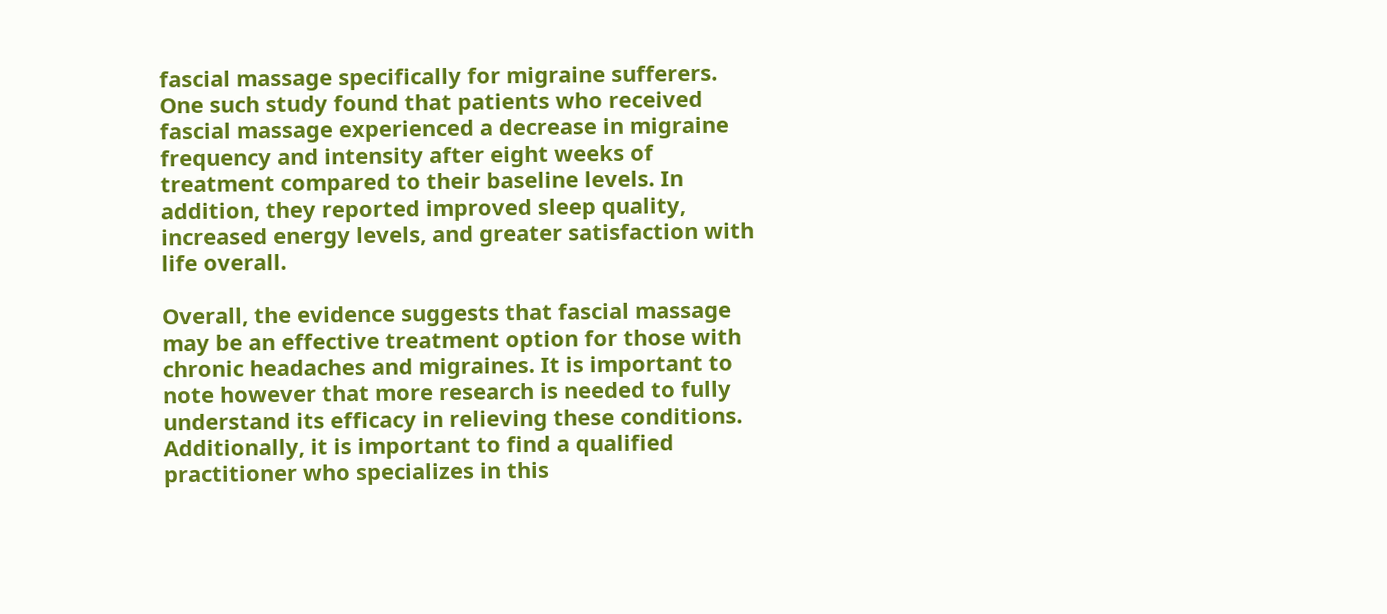fascial massage specifically for migraine sufferers. One such study found that patients who received fascial massage experienced a decrease in migraine frequency and intensity after eight weeks of treatment compared to their baseline levels. In addition, they reported improved sleep quality, increased energy levels, and greater satisfaction with life overall.

Overall, the evidence suggests that fascial massage may be an effective treatment option for those with chronic headaches and migraines. It is important to note however that more research is needed to fully understand its efficacy in relieving these conditions. Additionally, it is important to find a qualified practitioner who specializes in this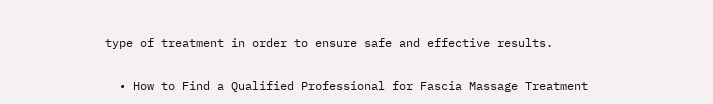type of treatment in order to ensure safe and effective results.

  • How to Find a Qualified Professional for Fascia Massage Treatment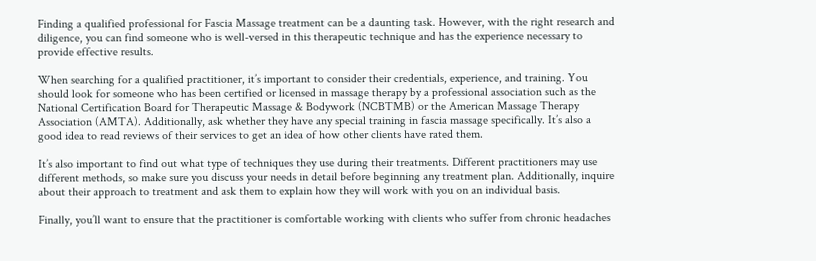Finding a qualified professional for Fascia Massage treatment can be a daunting task. However, with the right research and diligence, you can find someone who is well-versed in this therapeutic technique and has the experience necessary to provide effective results.

When searching for a qualified practitioner, it’s important to consider their credentials, experience, and training. You should look for someone who has been certified or licensed in massage therapy by a professional association such as the National Certification Board for Therapeutic Massage & Bodywork (NCBTMB) or the American Massage Therapy Association (AMTA). Additionally, ask whether they have any special training in fascia massage specifically. It’s also a good idea to read reviews of their services to get an idea of how other clients have rated them.

It’s also important to find out what type of techniques they use during their treatments. Different practitioners may use different methods, so make sure you discuss your needs in detail before beginning any treatment plan. Additionally, inquire about their approach to treatment and ask them to explain how they will work with you on an individual basis.

Finally, you’ll want to ensure that the practitioner is comfortable working with clients who suffer from chronic headaches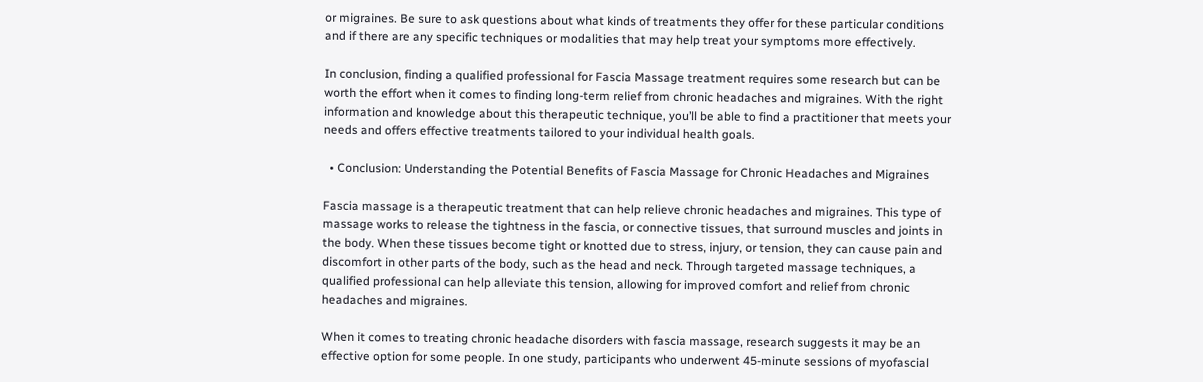or migraines. Be sure to ask questions about what kinds of treatments they offer for these particular conditions and if there are any specific techniques or modalities that may help treat your symptoms more effectively.

In conclusion, finding a qualified professional for Fascia Massage treatment requires some research but can be worth the effort when it comes to finding long-term relief from chronic headaches and migraines. With the right information and knowledge about this therapeutic technique, you’ll be able to find a practitioner that meets your needs and offers effective treatments tailored to your individual health goals.

  • Conclusion: Understanding the Potential Benefits of Fascia Massage for Chronic Headaches and Migraines

Fascia massage is a therapeutic treatment that can help relieve chronic headaches and migraines. This type of massage works to release the tightness in the fascia, or connective tissues, that surround muscles and joints in the body. When these tissues become tight or knotted due to stress, injury, or tension, they can cause pain and discomfort in other parts of the body, such as the head and neck. Through targeted massage techniques, a qualified professional can help alleviate this tension, allowing for improved comfort and relief from chronic headaches and migraines.

When it comes to treating chronic headache disorders with fascia massage, research suggests it may be an effective option for some people. In one study, participants who underwent 45-minute sessions of myofascial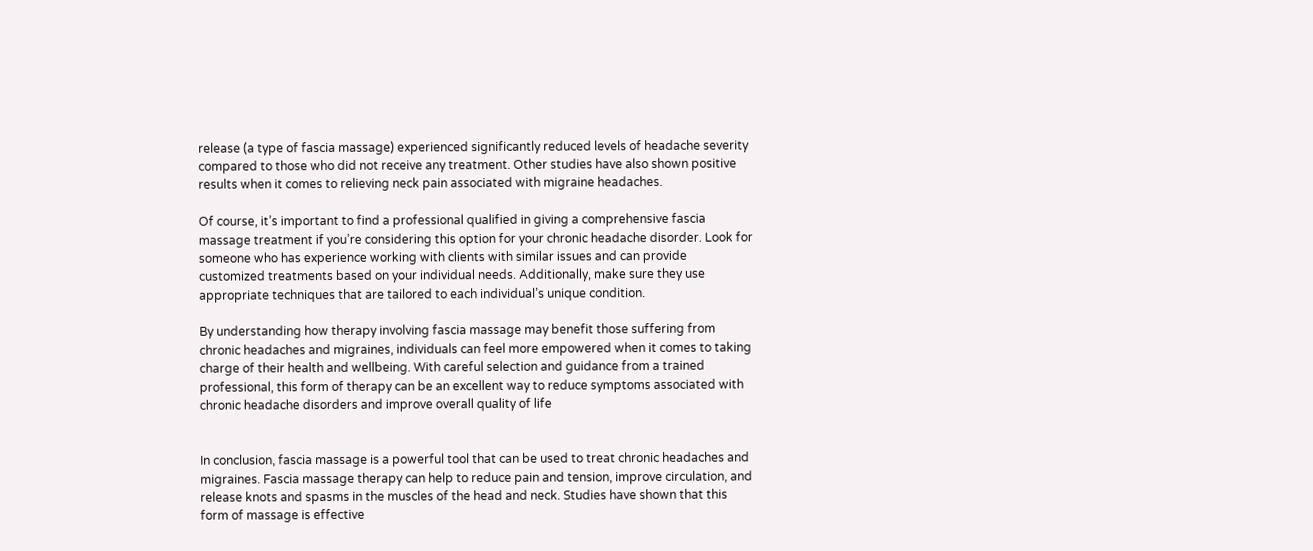release (a type of fascia massage) experienced significantly reduced levels of headache severity compared to those who did not receive any treatment. Other studies have also shown positive results when it comes to relieving neck pain associated with migraine headaches.

Of course, it’s important to find a professional qualified in giving a comprehensive fascia massage treatment if you’re considering this option for your chronic headache disorder. Look for someone who has experience working with clients with similar issues and can provide customized treatments based on your individual needs. Additionally, make sure they use appropriate techniques that are tailored to each individual’s unique condition.

By understanding how therapy involving fascia massage may benefit those suffering from chronic headaches and migraines, individuals can feel more empowered when it comes to taking charge of their health and wellbeing. With careful selection and guidance from a trained professional, this form of therapy can be an excellent way to reduce symptoms associated with chronic headache disorders and improve overall quality of life


In conclusion, fascia massage is a powerful tool that can be used to treat chronic headaches and migraines. Fascia massage therapy can help to reduce pain and tension, improve circulation, and release knots and spasms in the muscles of the head and neck. Studies have shown that this form of massage is effective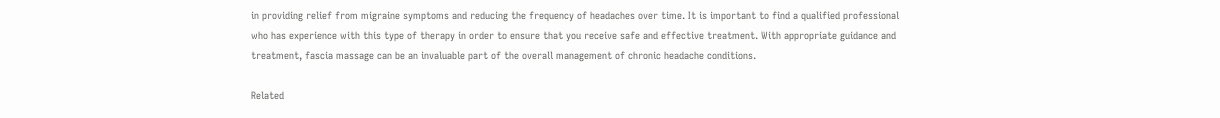in providing relief from migraine symptoms and reducing the frequency of headaches over time. It is important to find a qualified professional who has experience with this type of therapy in order to ensure that you receive safe and effective treatment. With appropriate guidance and treatment, fascia massage can be an invaluable part of the overall management of chronic headache conditions.

Related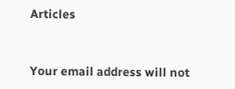Articles


Your email address will not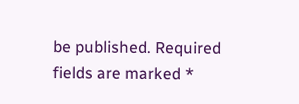be published. Required fields are marked *